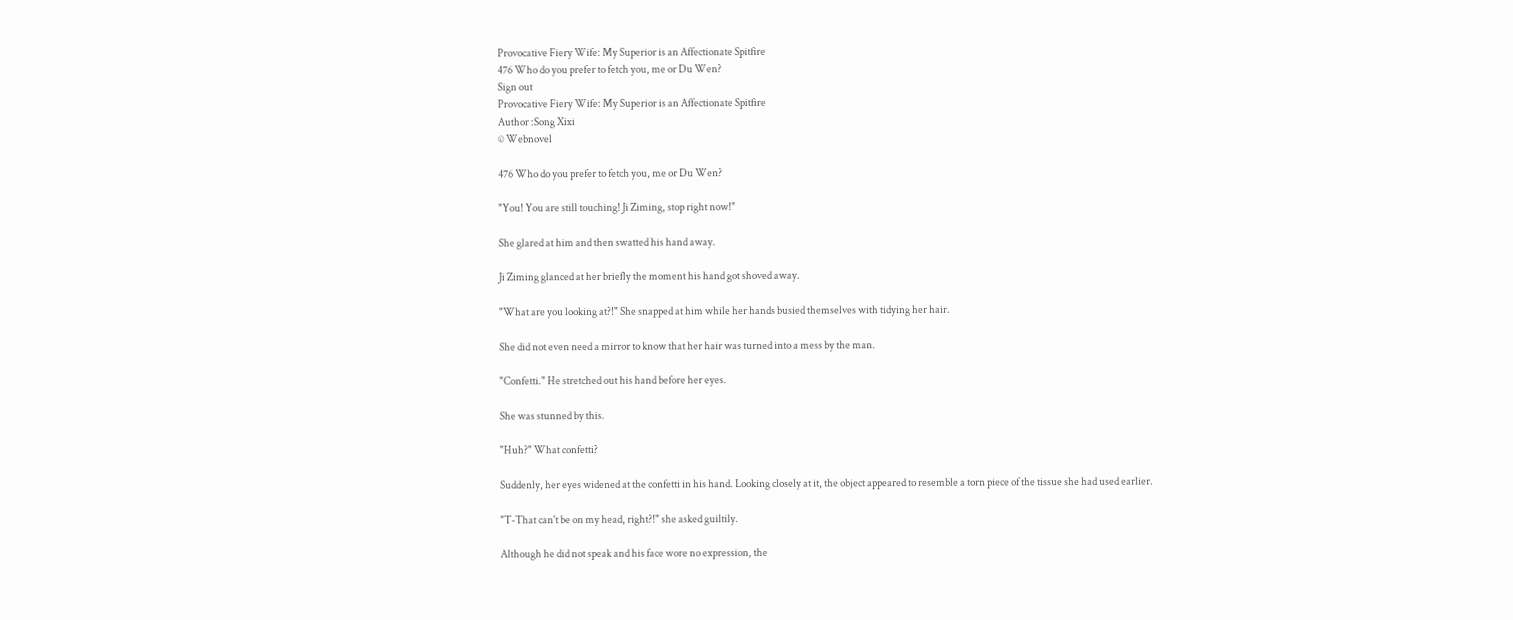Provocative Fiery Wife: My Superior is an Affectionate Spitfire
476 Who do you prefer to fetch you, me or Du Wen?
Sign out
Provocative Fiery Wife: My Superior is an Affectionate Spitfire
Author :Song Xixi
© Webnovel

476 Who do you prefer to fetch you, me or Du Wen?

"You! You are still touching! Ji Ziming, stop right now!"

She glared at him and then swatted his hand away.

Ji Ziming glanced at her briefly the moment his hand got shoved away.

"What are you looking at?!" She snapped at him while her hands busied themselves with tidying her hair.

She did not even need a mirror to know that her hair was turned into a mess by the man.

"Confetti." He stretched out his hand before her eyes.

She was stunned by this.

"Huh?" What confetti?

Suddenly, her eyes widened at the confetti in his hand. Looking closely at it, the object appeared to resemble a torn piece of the tissue she had used earlier.

"T-That can't be on my head, right?!" she asked guiltily.

Although he did not speak and his face wore no expression, the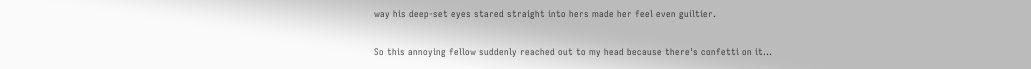way his deep-set eyes stared straight into hers made her feel even guiltier.

So this annoying fellow suddenly reached out to my head because there's confetti on it…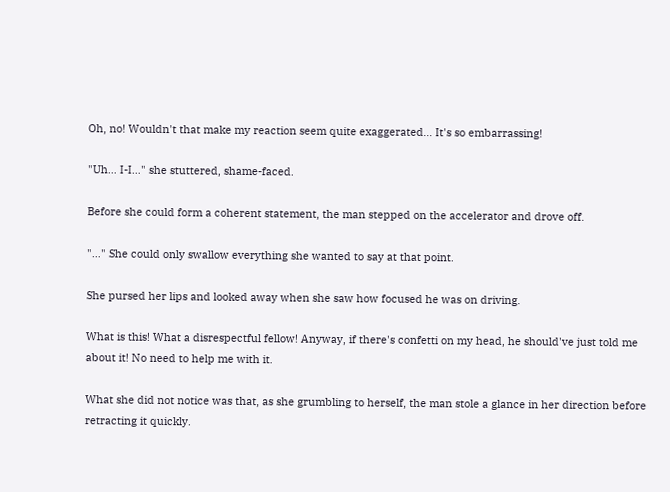Oh, no! Wouldn't that make my reaction seem quite exaggerated… It's so embarrassing!

"Uh… I-I…" she stuttered, shame-faced.

Before she could form a coherent statement, the man stepped on the accelerator and drove off.

"…" She could only swallow everything she wanted to say at that point.

She pursed her lips and looked away when she saw how focused he was on driving.

What is this! What a disrespectful fellow! Anyway, if there's confetti on my head, he should've just told me about it! No need to help me with it.

What she did not notice was that, as she grumbling to herself, the man stole a glance in her direction before retracting it quickly.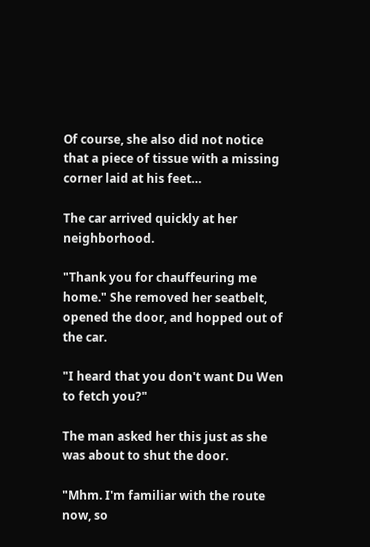Of course, she also did not notice that a piece of tissue with a missing corner laid at his feet…

The car arrived quickly at her neighborhood.

"Thank you for chauffeuring me home." She removed her seatbelt, opened the door, and hopped out of the car.

"I heard that you don't want Du Wen to fetch you?"

The man asked her this just as she was about to shut the door.

"Mhm. I'm familiar with the route now, so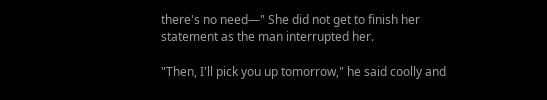there's no need—" She did not get to finish her statement as the man interrupted her.

"Then, I'll pick you up tomorrow," he said coolly and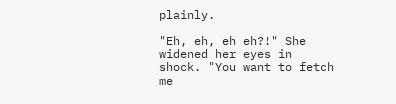plainly.

"Eh, eh, eh eh?!" She widened her eyes in shock. "You want to fetch me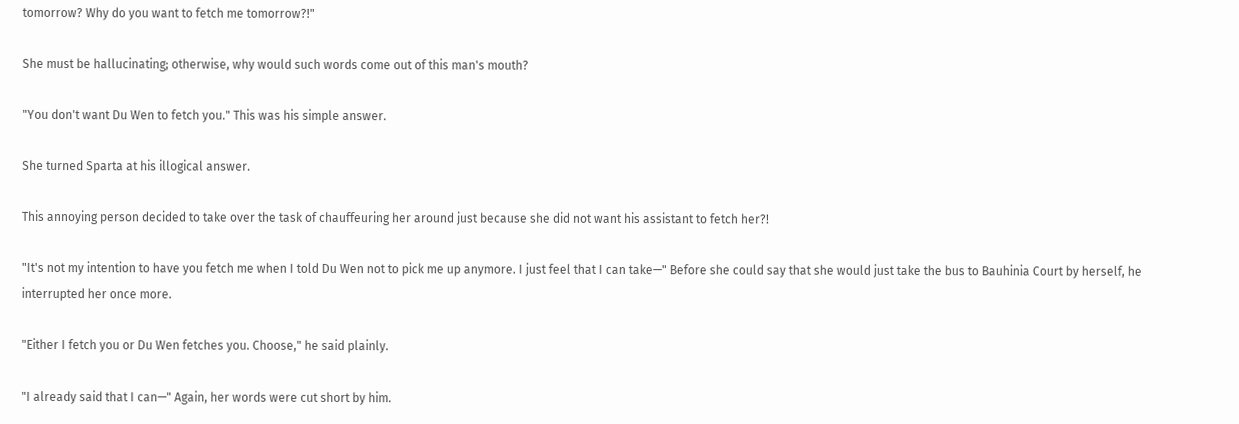tomorrow? Why do you want to fetch me tomorrow?!"

She must be hallucinating; otherwise, why would such words come out of this man's mouth?

"You don't want Du Wen to fetch you." This was his simple answer.

She turned Sparta at his illogical answer.

This annoying person decided to take over the task of chauffeuring her around just because she did not want his assistant to fetch her?!

"It's not my intention to have you fetch me when I told Du Wen not to pick me up anymore. I just feel that I can take—" Before she could say that she would just take the bus to Bauhinia Court by herself, he interrupted her once more.

"Either I fetch you or Du Wen fetches you. Choose," he said plainly.

"I already said that I can—" Again, her words were cut short by him.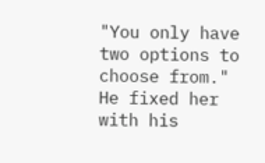"You only have two options to choose from." He fixed her with his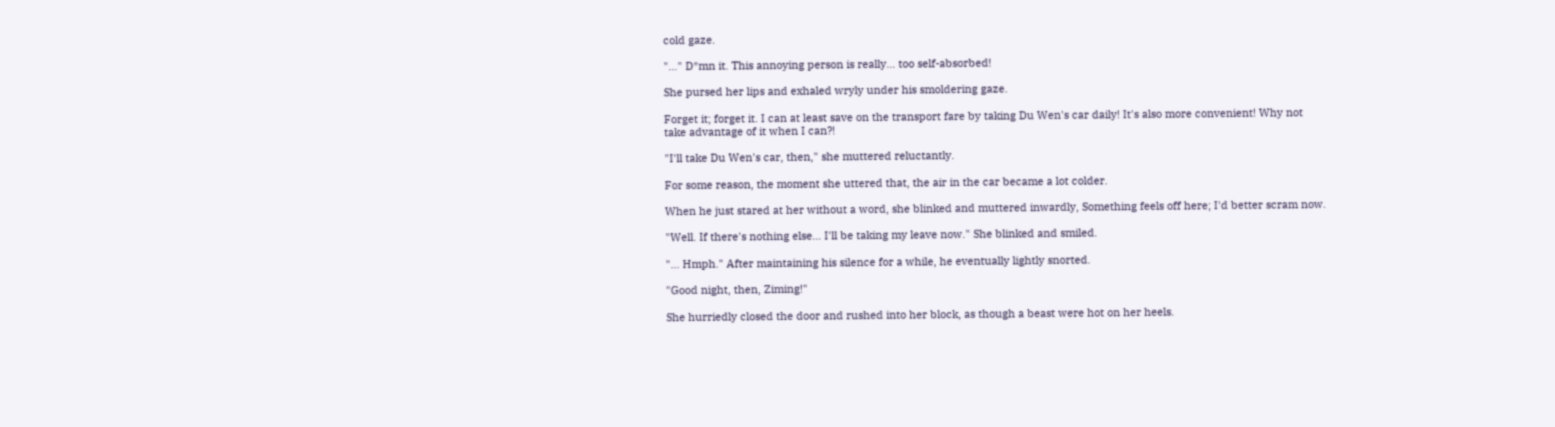cold gaze.

"…" D*mn it. This annoying person is really… too self-absorbed!

She pursed her lips and exhaled wryly under his smoldering gaze.

Forget it; forget it. I can at least save on the transport fare by taking Du Wen's car daily! It's also more convenient! Why not take advantage of it when I can?!

"I'll take Du Wen's car, then," she muttered reluctantly.

For some reason, the moment she uttered that, the air in the car became a lot colder.

When he just stared at her without a word, she blinked and muttered inwardly, Something feels off here; I'd better scram now.

"Well. If there's nothing else… I'll be taking my leave now." She blinked and smiled.

"… Hmph." After maintaining his silence for a while, he eventually lightly snorted.

"Good night, then, Ziming!"

She hurriedly closed the door and rushed into her block, as though a beast were hot on her heels.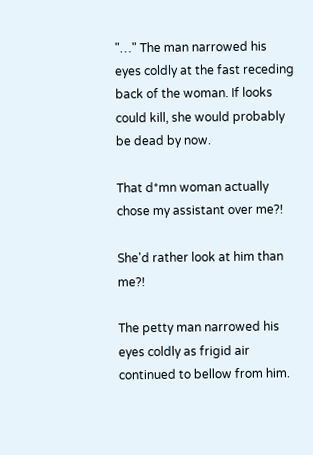"…" The man narrowed his eyes coldly at the fast receding back of the woman. If looks could kill, she would probably be dead by now.

That d*mn woman actually chose my assistant over me?!

She'd rather look at him than me?!

The petty man narrowed his eyes coldly as frigid air continued to bellow from him.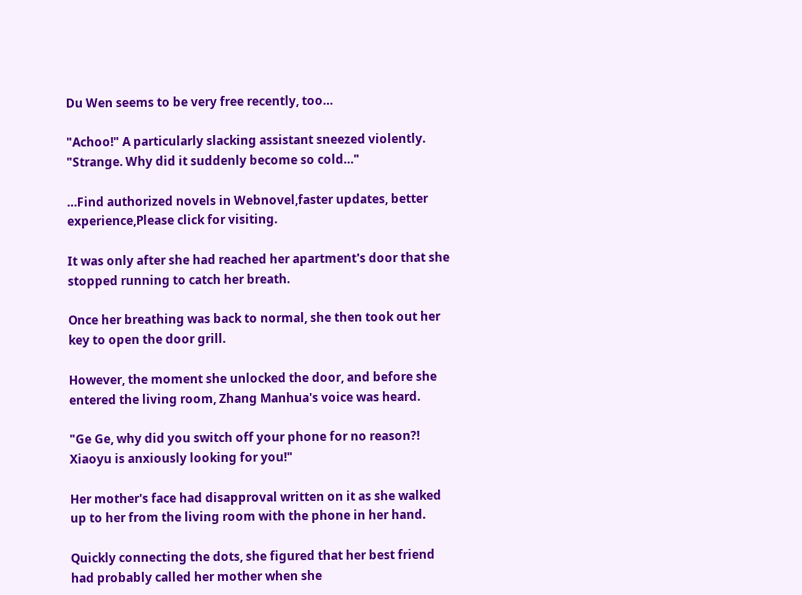Du Wen seems to be very free recently, too…

"Achoo!" A particularly slacking assistant sneezed violently. "Strange. Why did it suddenly become so cold…"

…Find authorized novels in Webnovel,faster updates, better experience,Please click for visiting.

It was only after she had reached her apartment's door that she stopped running to catch her breath.

Once her breathing was back to normal, she then took out her key to open the door grill.

However, the moment she unlocked the door, and before she entered the living room, Zhang Manhua's voice was heard.

"Ge Ge, why did you switch off your phone for no reason?! Xiaoyu is anxiously looking for you!"

Her mother's face had disapproval written on it as she walked up to her from the living room with the phone in her hand.

Quickly connecting the dots, she figured that her best friend had probably called her mother when she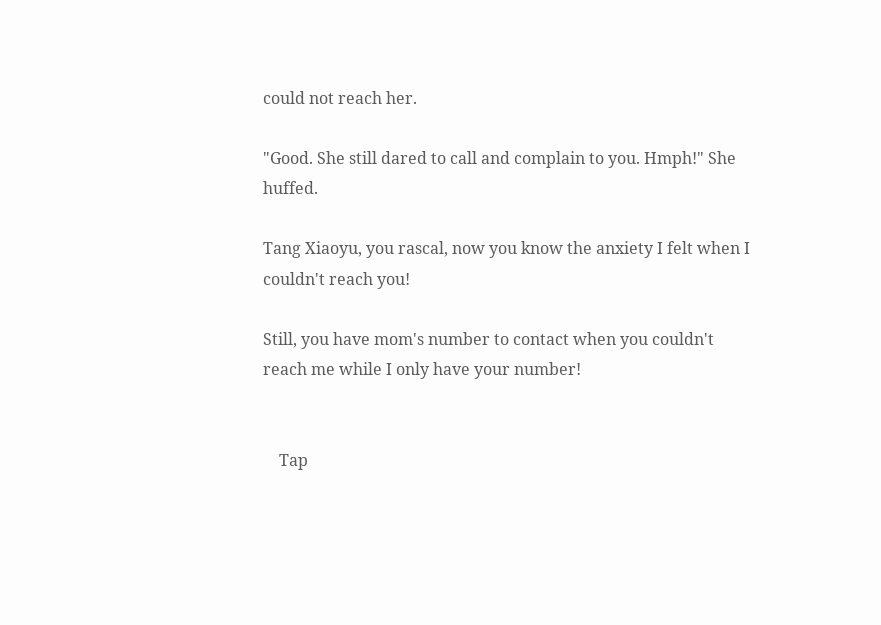could not reach her.

"Good. She still dared to call and complain to you. Hmph!" She huffed.

Tang Xiaoyu, you rascal, now you know the anxiety I felt when I couldn't reach you!

Still, you have mom's number to contact when you couldn't reach me while I only have your number!


    Tap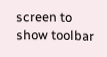screen to show toolbar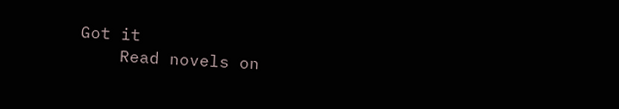Got it
    Read novels on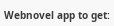Webnovel app to get: